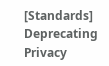[Standards] Deprecating Privacy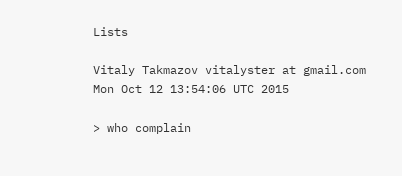Lists

Vitaly Takmazov vitalyster at gmail.com
Mon Oct 12 13:54:06 UTC 2015

> who complain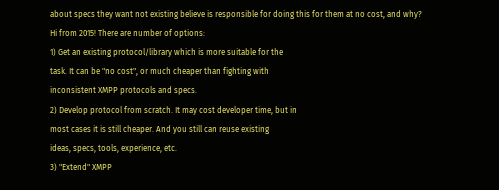about specs they want not existing believe is responsible for doing this for them at no cost, and why?
Hi from 2015! There are number of options:
1) Get an existing protocol/library which is more suitable for the
task. It can be "no cost", or much cheaper than fighting with
inconsistent XMPP protocols and specs.
2) Develop protocol from scratch. It may cost developer time, but in
most cases it is still cheaper. And you still can reuse existing
ideas, specs, tools, experience, etc.
3) "Extend" XMPP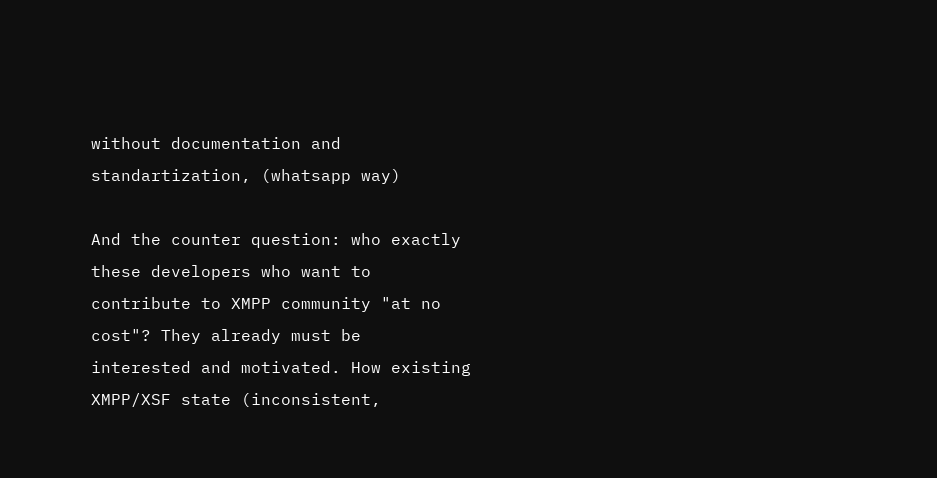without documentation and standartization, (whatsapp way)

And the counter question: who exactly these developers who want to
contribute to XMPP community "at no cost"? They already must be
interested and motivated. How existing XMPP/XSF state (inconsistent,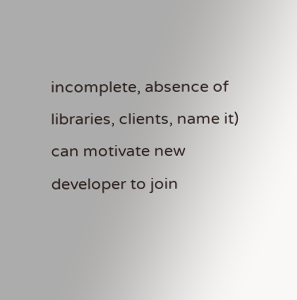incomplete, absence of libraries, clients, name it) can motivate new
developer to join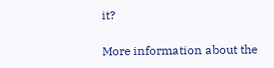it?

More information about the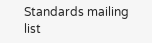Standards mailing list